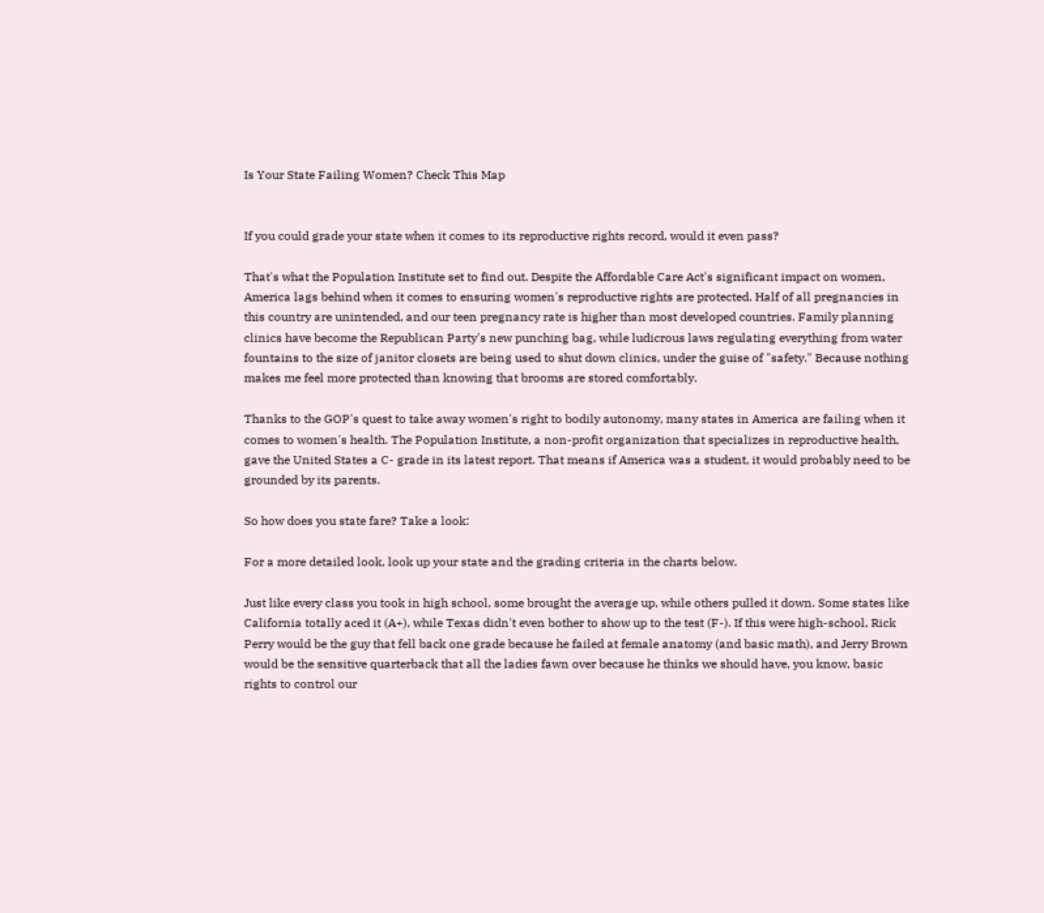Is Your State Failing Women? Check This Map


If you could grade your state when it comes to its reproductive rights record, would it even pass?

That's what the Population Institute set to find out. Despite the Affordable Care Act's significant impact on women, America lags behind when it comes to ensuring women's reproductive rights are protected. Half of all pregnancies in this country are unintended, and our teen pregnancy rate is higher than most developed countries. Family planning clinics have become the Republican Party's new punching bag, while ludicrous laws regulating everything from water fountains to the size of janitor closets are being used to shut down clinics, under the guise of "safety." Because nothing makes me feel more protected than knowing that brooms are stored comfortably.

Thanks to the GOP's quest to take away women's right to bodily autonomy, many states in America are failing when it comes to women's health. The Population Institute, a non-profit organization that specializes in reproductive health, gave the United States a C- grade in its latest report. That means if America was a student, it would probably need to be grounded by its parents.

So how does you state fare? Take a look:

For a more detailed look, look up your state and the grading criteria in the charts below.

Just like every class you took in high school, some brought the average up, while others pulled it down. Some states like California totally aced it (A+), while Texas didn't even bother to show up to the test (F-). If this were high-school, Rick Perry would be the guy that fell back one grade because he failed at female anatomy (and basic math), and Jerry Brown would be the sensitive quarterback that all the ladies fawn over because he thinks we should have, you know, basic rights to control our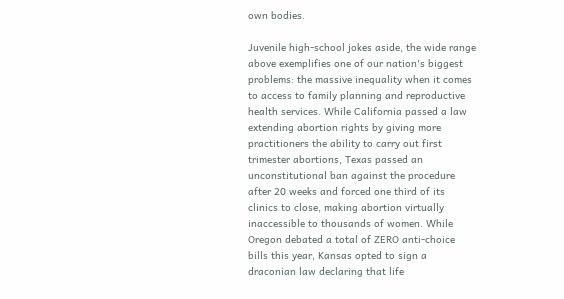own bodies.

Juvenile high-school jokes aside, the wide range above exemplifies one of our nation's biggest problems: the massive inequality when it comes to access to family planning and reproductive health services. While California passed a law extending abortion rights by giving more practitioners the ability to carry out first trimester abortions, Texas passed an unconstitutional ban against the procedure after 20 weeks and forced one third of its clinics to close, making abortion virtually inaccessible to thousands of women. While Oregon debated a total of ZERO anti-choice bills this year, Kansas opted to sign a draconian law declaring that life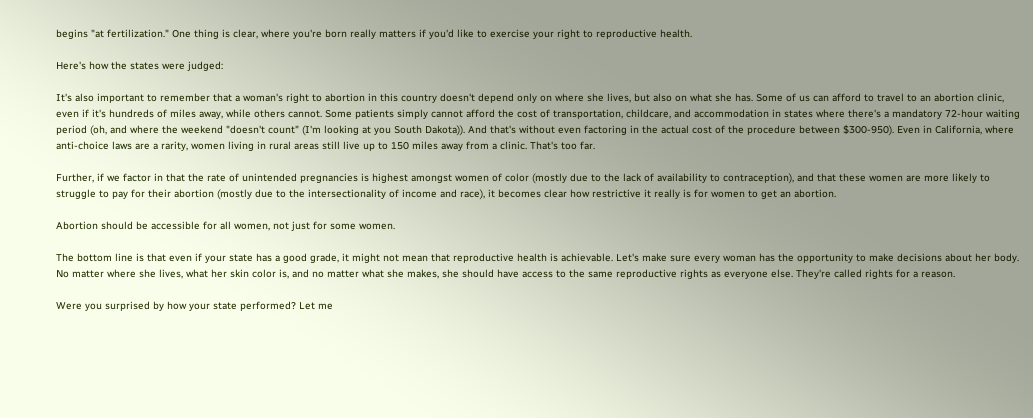begins "at fertilization." One thing is clear, where you're born really matters if you'd like to exercise your right to reproductive health.

Here's how the states were judged:

It's also important to remember that a woman's right to abortion in this country doesn't depend only on where she lives, but also on what she has. Some of us can afford to travel to an abortion clinic, even if it's hundreds of miles away, while others cannot. Some patients simply cannot afford the cost of transportation, childcare, and accommodation in states where there's a mandatory 72-hour waiting period (oh, and where the weekend "doesn't count" (I'm looking at you South Dakota)). And that's without even factoring in the actual cost of the procedure between $300-950). Even in California, where anti-choice laws are a rarity, women living in rural areas still live up to 150 miles away from a clinic. That's too far.

Further, if we factor in that the rate of unintended pregnancies is highest amongst women of color (mostly due to the lack of availability to contraception), and that these women are more likely to struggle to pay for their abortion (mostly due to the intersectionality of income and race), it becomes clear how restrictive it really is for women to get an abortion.

Abortion should be accessible for all women, not just for some women.

The bottom line is that even if your state has a good grade, it might not mean that reproductive health is achievable. Let's make sure every woman has the opportunity to make decisions about her body. No matter where she lives, what her skin color is, and no matter what she makes, she should have access to the same reproductive rights as everyone else. They're called rights for a reason.

Were you surprised by how your state performed? Let me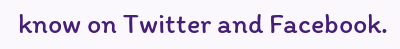know on Twitter and Facebook.